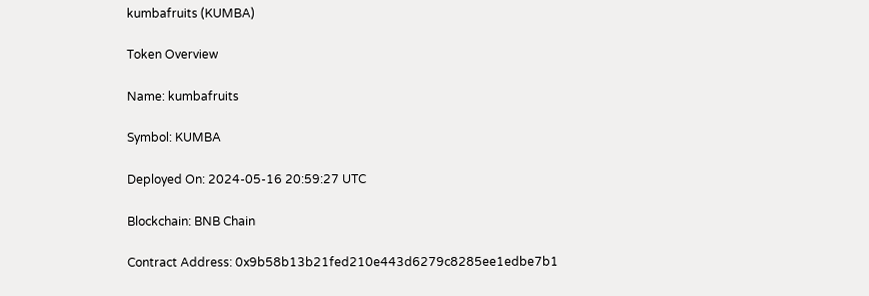kumbafruits (KUMBA)

Token Overview

Name: kumbafruits

Symbol: KUMBA

Deployed On: 2024-05-16 20:59:27 UTC

Blockchain: BNB Chain

Contract Address: 0x9b58b13b21fed210e443d6279c8285ee1edbe7b1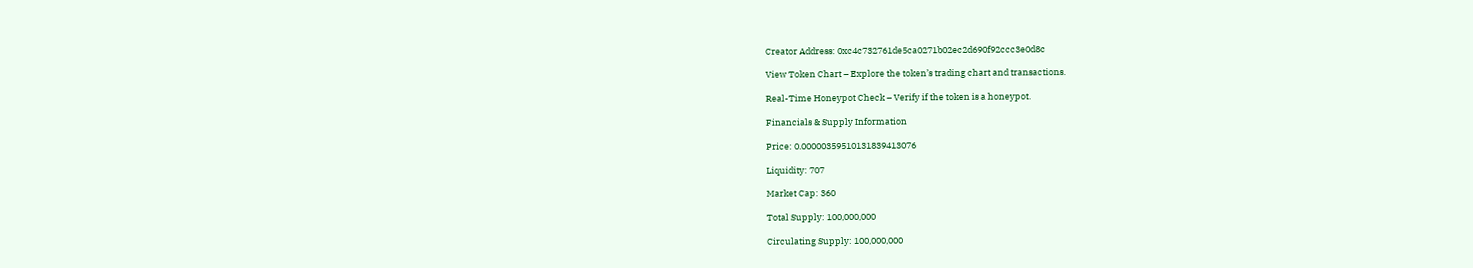Creator Address: 0xc4c732761de5ca0271b02ec2d690f92ccc3e0d8c

View Token Chart – Explore the token’s trading chart and transactions.

Real-Time Honeypot Check – Verify if the token is a honeypot.

Financials & Supply Information

Price: 0.00000359510131839413076

Liquidity: 707

Market Cap: 360

Total Supply: 100,000,000

Circulating Supply: 100,000,000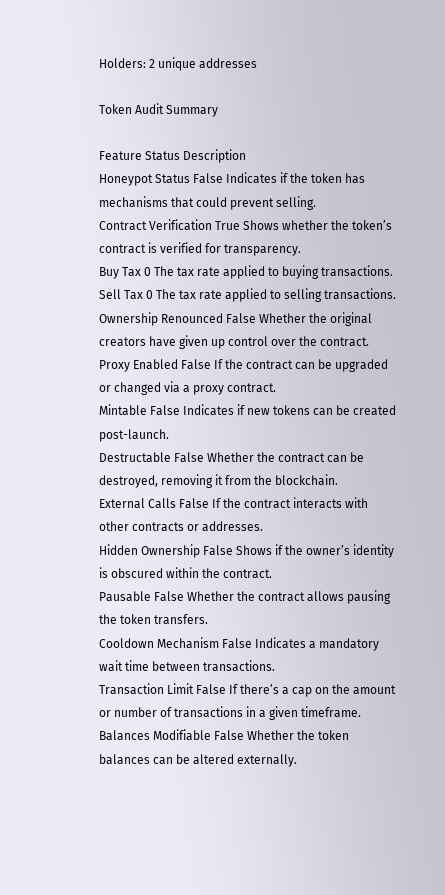Holders: 2 unique addresses

Token Audit Summary

Feature Status Description
Honeypot Status False Indicates if the token has mechanisms that could prevent selling.
Contract Verification True Shows whether the token’s contract is verified for transparency.
Buy Tax 0 The tax rate applied to buying transactions.
Sell Tax 0 The tax rate applied to selling transactions.
Ownership Renounced False Whether the original creators have given up control over the contract.
Proxy Enabled False If the contract can be upgraded or changed via a proxy contract.
Mintable False Indicates if new tokens can be created post-launch.
Destructable False Whether the contract can be destroyed, removing it from the blockchain.
External Calls False If the contract interacts with other contracts or addresses.
Hidden Ownership False Shows if the owner’s identity is obscured within the contract.
Pausable False Whether the contract allows pausing the token transfers.
Cooldown Mechanism False Indicates a mandatory wait time between transactions.
Transaction Limit False If there’s a cap on the amount or number of transactions in a given timeframe.
Balances Modifiable False Whether the token balances can be altered externally.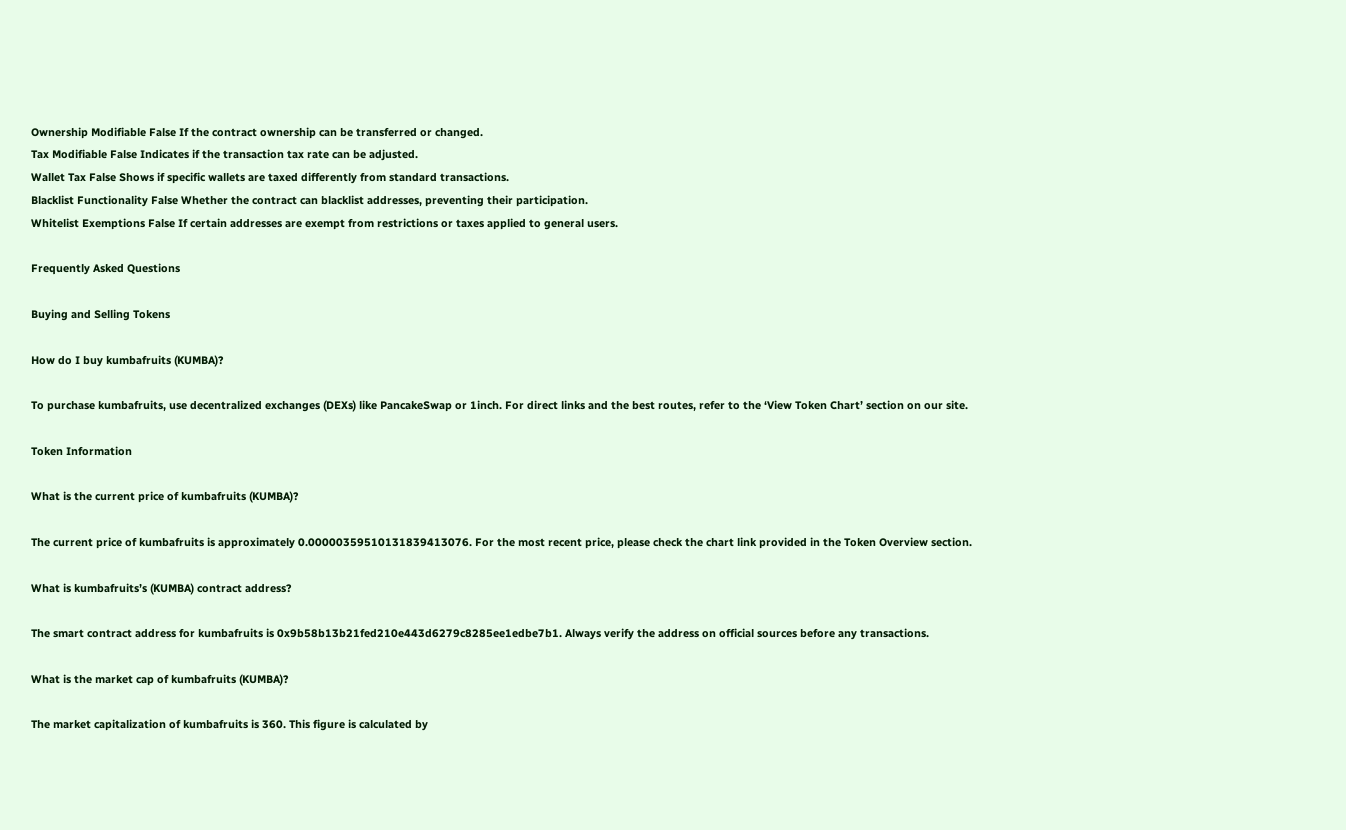Ownership Modifiable False If the contract ownership can be transferred or changed.
Tax Modifiable False Indicates if the transaction tax rate can be adjusted.
Wallet Tax False Shows if specific wallets are taxed differently from standard transactions.
Blacklist Functionality False Whether the contract can blacklist addresses, preventing their participation.
Whitelist Exemptions False If certain addresses are exempt from restrictions or taxes applied to general users.

Frequently Asked Questions

Buying and Selling Tokens

How do I buy kumbafruits (KUMBA)?

To purchase kumbafruits, use decentralized exchanges (DEXs) like PancakeSwap or 1inch. For direct links and the best routes, refer to the ‘View Token Chart’ section on our site.

Token Information

What is the current price of kumbafruits (KUMBA)?

The current price of kumbafruits is approximately 0.00000359510131839413076. For the most recent price, please check the chart link provided in the Token Overview section.

What is kumbafruits’s (KUMBA) contract address?

The smart contract address for kumbafruits is 0x9b58b13b21fed210e443d6279c8285ee1edbe7b1. Always verify the address on official sources before any transactions.

What is the market cap of kumbafruits (KUMBA)?

The market capitalization of kumbafruits is 360. This figure is calculated by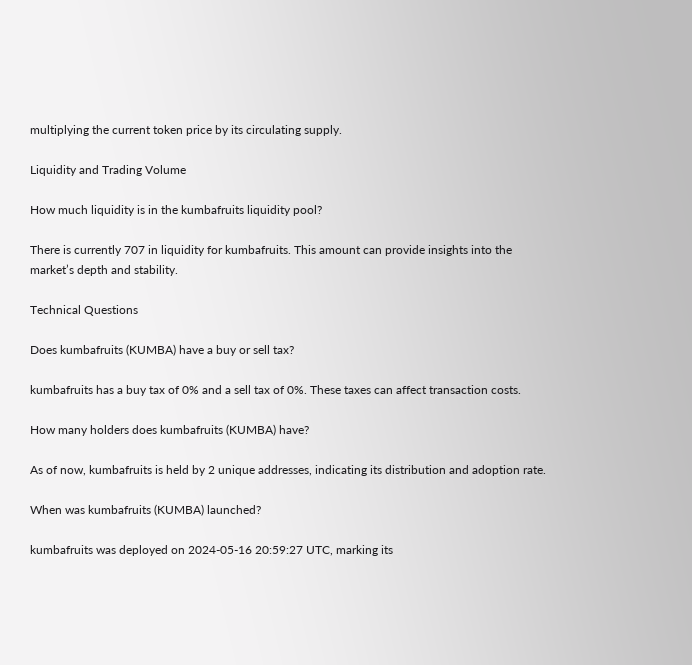multiplying the current token price by its circulating supply.

Liquidity and Trading Volume

How much liquidity is in the kumbafruits liquidity pool?

There is currently 707 in liquidity for kumbafruits. This amount can provide insights into the market’s depth and stability.

Technical Questions

Does kumbafruits (KUMBA) have a buy or sell tax?

kumbafruits has a buy tax of 0% and a sell tax of 0%. These taxes can affect transaction costs.

How many holders does kumbafruits (KUMBA) have?

As of now, kumbafruits is held by 2 unique addresses, indicating its distribution and adoption rate.

When was kumbafruits (KUMBA) launched?

kumbafruits was deployed on 2024-05-16 20:59:27 UTC, marking its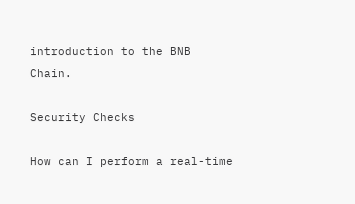introduction to the BNB Chain.

Security Checks

How can I perform a real-time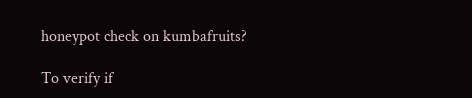honeypot check on kumbafruits?

To verify if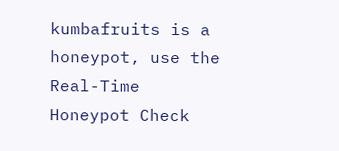kumbafruits is a honeypot, use the Real-Time Honeypot Check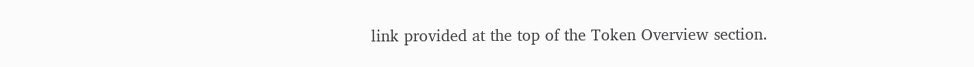link provided at the top of the Token Overview section.